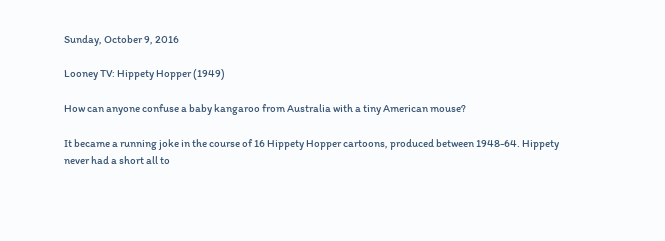Sunday, October 9, 2016

Looney TV: Hippety Hopper (1949)

How can anyone confuse a baby kangaroo from Australia with a tiny American mouse?

It became a running joke in the course of 16 Hippety Hopper cartoons, produced between 1948-64. Hippety never had a short all to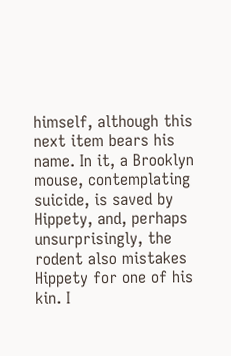himself, although this next item bears his name. In it, a Brooklyn mouse, contemplating suicide, is saved by Hippety, and, perhaps unsurprisingly, the rodent also mistakes Hippety for one of his kin. I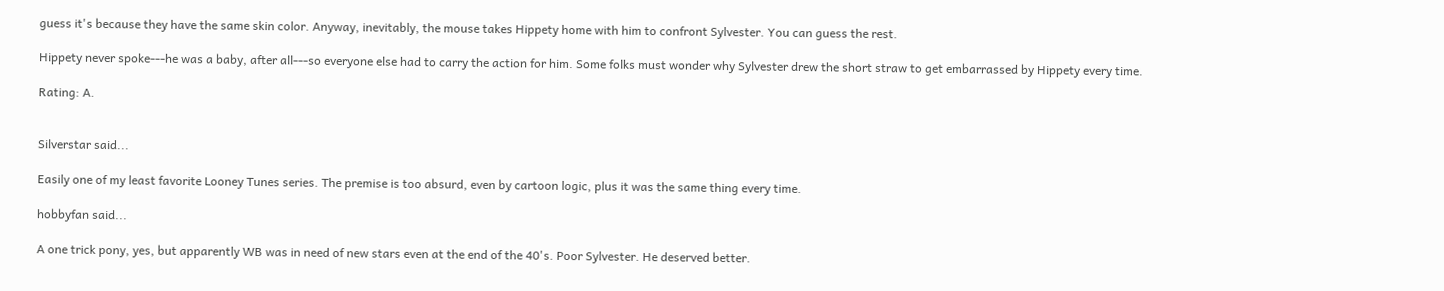guess it's because they have the same skin color. Anyway, inevitably, the mouse takes Hippety home with him to confront Sylvester. You can guess the rest.

Hippety never spoke---he was a baby, after all---so everyone else had to carry the action for him. Some folks must wonder why Sylvester drew the short straw to get embarrassed by Hippety every time.

Rating: A.


Silverstar said...

Easily one of my least favorite Looney Tunes series. The premise is too absurd, even by cartoon logic, plus it was the same thing every time.

hobbyfan said...

A one trick pony, yes, but apparently WB was in need of new stars even at the end of the 40's. Poor Sylvester. He deserved better.